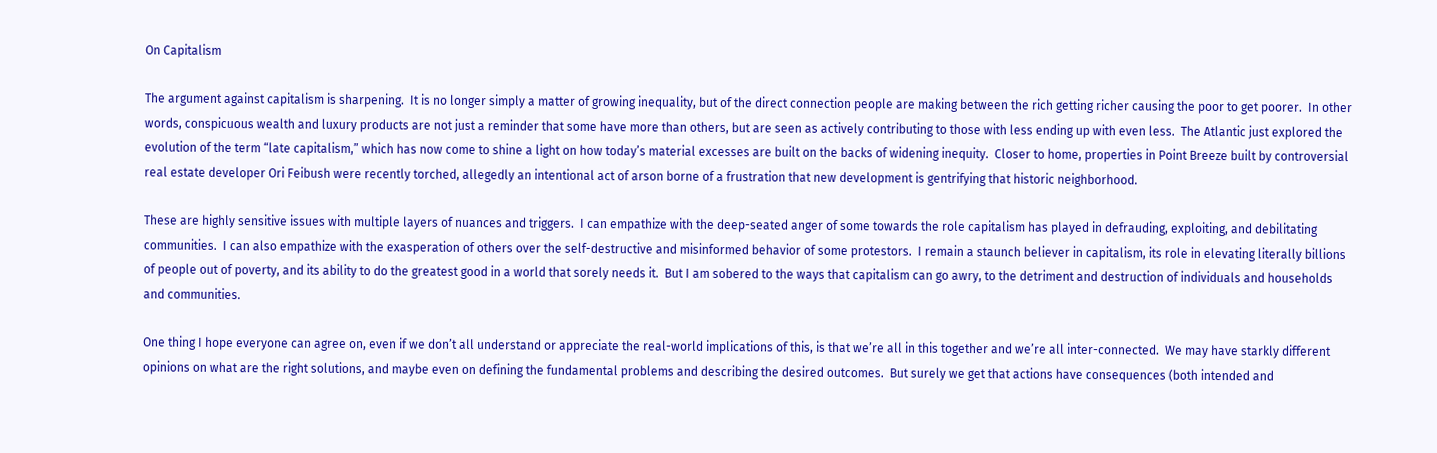On Capitalism

The argument against capitalism is sharpening.  It is no longer simply a matter of growing inequality, but of the direct connection people are making between the rich getting richer causing the poor to get poorer.  In other words, conspicuous wealth and luxury products are not just a reminder that some have more than others, but are seen as actively contributing to those with less ending up with even less.  The Atlantic just explored the evolution of the term “late capitalism,” which has now come to shine a light on how today’s material excesses are built on the backs of widening inequity.  Closer to home, properties in Point Breeze built by controversial real estate developer Ori Feibush were recently torched, allegedly an intentional act of arson borne of a frustration that new development is gentrifying that historic neighborhood.

These are highly sensitive issues with multiple layers of nuances and triggers.  I can empathize with the deep-seated anger of some towards the role capitalism has played in defrauding, exploiting, and debilitating communities.  I can also empathize with the exasperation of others over the self-destructive and misinformed behavior of some protestors.  I remain a staunch believer in capitalism, its role in elevating literally billions of people out of poverty, and its ability to do the greatest good in a world that sorely needs it.  But I am sobered to the ways that capitalism can go awry, to the detriment and destruction of individuals and households and communities.

One thing I hope everyone can agree on, even if we don’t all understand or appreciate the real-world implications of this, is that we’re all in this together and we’re all inter-connected.  We may have starkly different opinions on what are the right solutions, and maybe even on defining the fundamental problems and describing the desired outcomes.  But surely we get that actions have consequences (both intended and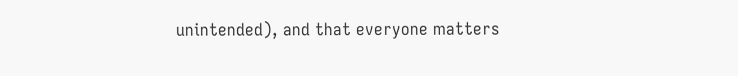unintended), and that everyone matters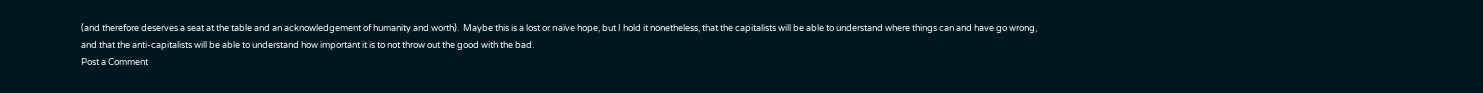(and therefore deserves a seat at the table and an acknowledgement of humanity and worth).  Maybe this is a lost or naïve hope, but I hold it nonetheless, that the capitalists will be able to understand where things can and have go wrong, and that the anti-capitalists will be able to understand how important it is to not throw out the good with the bad.
Post a Comment